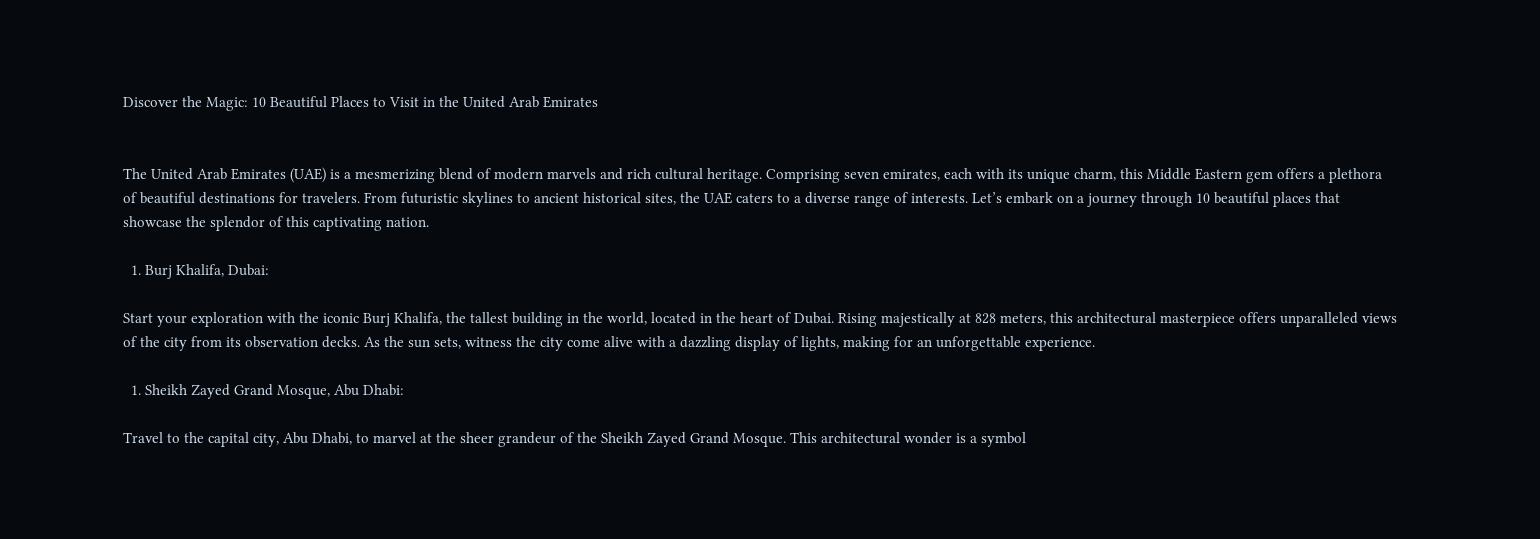Discover the Magic: 10 Beautiful Places to Visit in the United Arab Emirates


The United Arab Emirates (UAE) is a mesmerizing blend of modern marvels and rich cultural heritage. Comprising seven emirates, each with its unique charm, this Middle Eastern gem offers a plethora of beautiful destinations for travelers. From futuristic skylines to ancient historical sites, the UAE caters to a diverse range of interests. Let’s embark on a journey through 10 beautiful places that showcase the splendor of this captivating nation.

  1. Burj Khalifa, Dubai:

Start your exploration with the iconic Burj Khalifa, the tallest building in the world, located in the heart of Dubai. Rising majestically at 828 meters, this architectural masterpiece offers unparalleled views of the city from its observation decks. As the sun sets, witness the city come alive with a dazzling display of lights, making for an unforgettable experience.

  1. Sheikh Zayed Grand Mosque, Abu Dhabi:

Travel to the capital city, Abu Dhabi, to marvel at the sheer grandeur of the Sheikh Zayed Grand Mosque. This architectural wonder is a symbol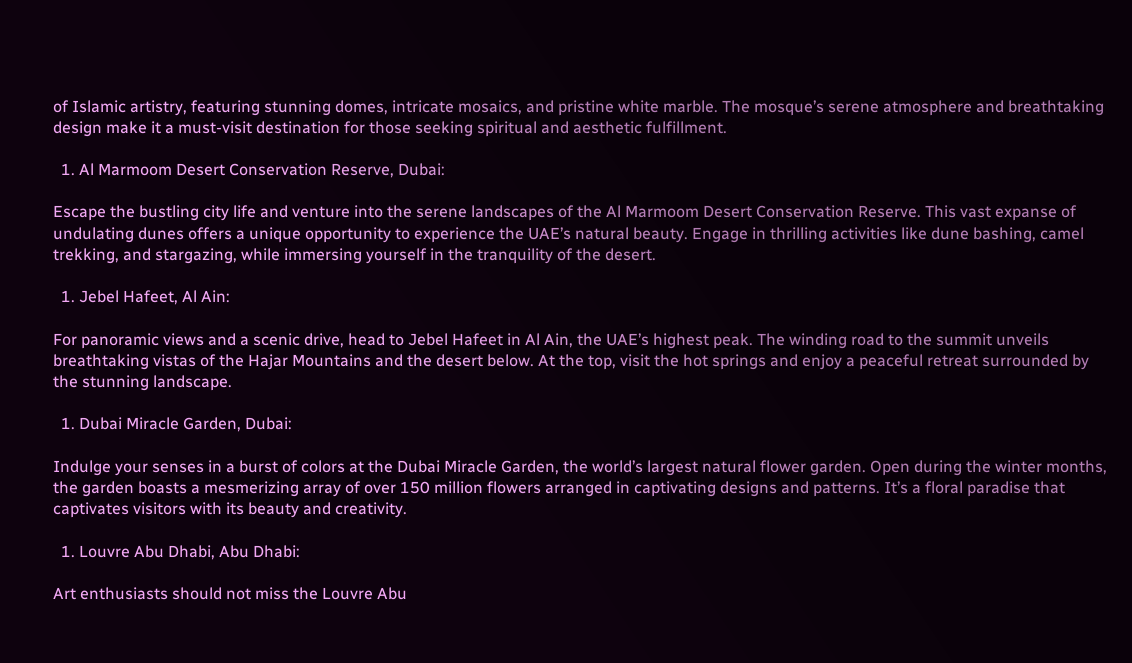of Islamic artistry, featuring stunning domes, intricate mosaics, and pristine white marble. The mosque’s serene atmosphere and breathtaking design make it a must-visit destination for those seeking spiritual and aesthetic fulfillment.

  1. Al Marmoom Desert Conservation Reserve, Dubai:

Escape the bustling city life and venture into the serene landscapes of the Al Marmoom Desert Conservation Reserve. This vast expanse of undulating dunes offers a unique opportunity to experience the UAE’s natural beauty. Engage in thrilling activities like dune bashing, camel trekking, and stargazing, while immersing yourself in the tranquility of the desert.

  1. Jebel Hafeet, Al Ain:

For panoramic views and a scenic drive, head to Jebel Hafeet in Al Ain, the UAE’s highest peak. The winding road to the summit unveils breathtaking vistas of the Hajar Mountains and the desert below. At the top, visit the hot springs and enjoy a peaceful retreat surrounded by the stunning landscape.

  1. Dubai Miracle Garden, Dubai:

Indulge your senses in a burst of colors at the Dubai Miracle Garden, the world’s largest natural flower garden. Open during the winter months, the garden boasts a mesmerizing array of over 150 million flowers arranged in captivating designs and patterns. It’s a floral paradise that captivates visitors with its beauty and creativity.

  1. Louvre Abu Dhabi, Abu Dhabi:

Art enthusiasts should not miss the Louvre Abu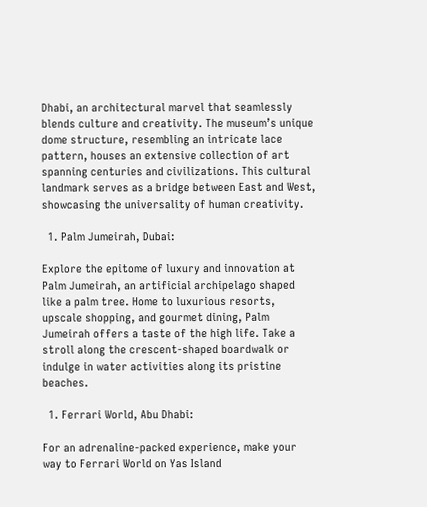Dhabi, an architectural marvel that seamlessly blends culture and creativity. The museum’s unique dome structure, resembling an intricate lace pattern, houses an extensive collection of art spanning centuries and civilizations. This cultural landmark serves as a bridge between East and West, showcasing the universality of human creativity.

  1. Palm Jumeirah, Dubai:

Explore the epitome of luxury and innovation at Palm Jumeirah, an artificial archipelago shaped like a palm tree. Home to luxurious resorts, upscale shopping, and gourmet dining, Palm Jumeirah offers a taste of the high life. Take a stroll along the crescent-shaped boardwalk or indulge in water activities along its pristine beaches.

  1. Ferrari World, Abu Dhabi:

For an adrenaline-packed experience, make your way to Ferrari World on Yas Island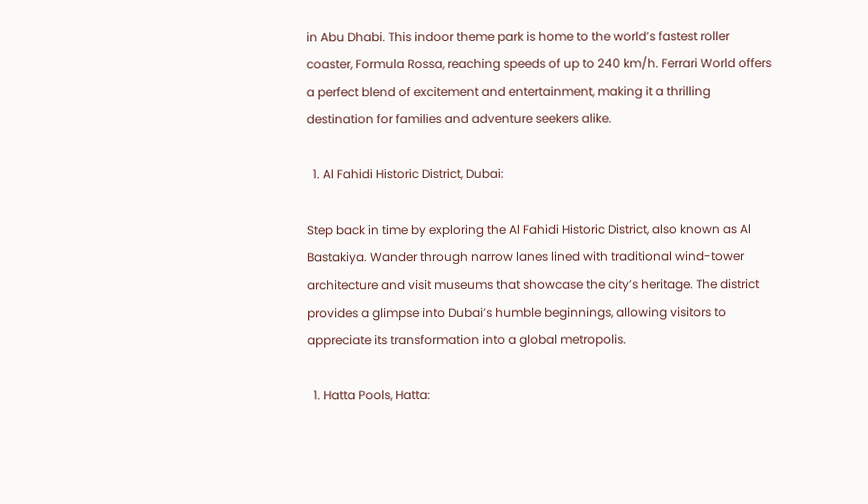in Abu Dhabi. This indoor theme park is home to the world’s fastest roller coaster, Formula Rossa, reaching speeds of up to 240 km/h. Ferrari World offers a perfect blend of excitement and entertainment, making it a thrilling destination for families and adventure seekers alike.

  1. Al Fahidi Historic District, Dubai:

Step back in time by exploring the Al Fahidi Historic District, also known as Al Bastakiya. Wander through narrow lanes lined with traditional wind-tower architecture and visit museums that showcase the city’s heritage. The district provides a glimpse into Dubai’s humble beginnings, allowing visitors to appreciate its transformation into a global metropolis.

  1. Hatta Pools, Hatta: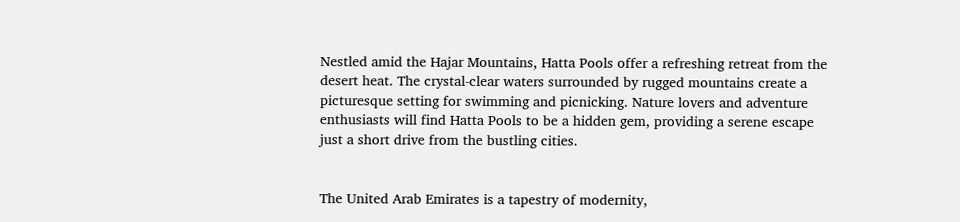Nestled amid the Hajar Mountains, Hatta Pools offer a refreshing retreat from the desert heat. The crystal-clear waters surrounded by rugged mountains create a picturesque setting for swimming and picnicking. Nature lovers and adventure enthusiasts will find Hatta Pools to be a hidden gem, providing a serene escape just a short drive from the bustling cities.


The United Arab Emirates is a tapestry of modernity,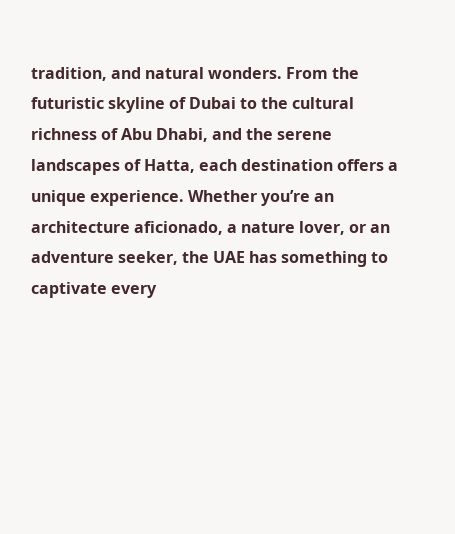tradition, and natural wonders. From the futuristic skyline of Dubai to the cultural richness of Abu Dhabi, and the serene landscapes of Hatta, each destination offers a unique experience. Whether you’re an architecture aficionado, a nature lover, or an adventure seeker, the UAE has something to captivate every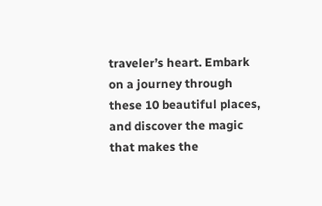traveler’s heart. Embark on a journey through these 10 beautiful places, and discover the magic that makes the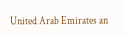United Arab Emirates an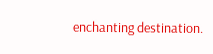enchanting destination.